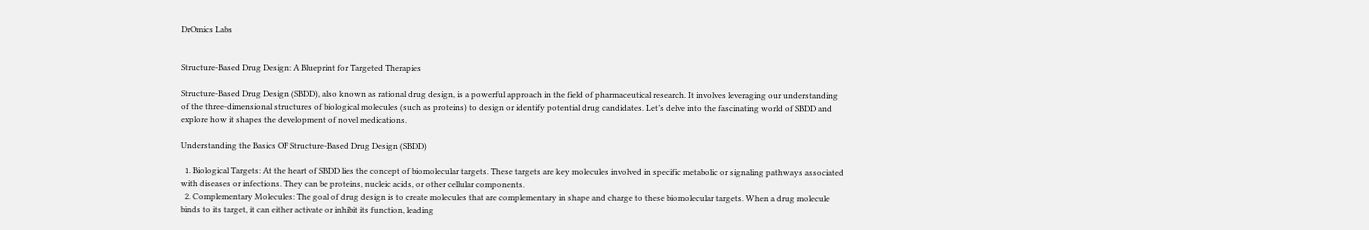DrOmics Labs


Structure-Based Drug Design: A Blueprint for Targeted Therapies

Structure-Based Drug Design (SBDD), also known as rational drug design, is a powerful approach in the field of pharmaceutical research. It involves leveraging our understanding of the three-dimensional structures of biological molecules (such as proteins) to design or identify potential drug candidates. Let’s delve into the fascinating world of SBDD and explore how it shapes the development of novel medications.

Understanding the Basics OF Structure-Based Drug Design (SBDD)

  1. Biological Targets: At the heart of SBDD lies the concept of biomolecular targets. These targets are key molecules involved in specific metabolic or signaling pathways associated with diseases or infections. They can be proteins, nucleic acids, or other cellular components.
  2. Complementary Molecules: The goal of drug design is to create molecules that are complementary in shape and charge to these biomolecular targets. When a drug molecule binds to its target, it can either activate or inhibit its function, leading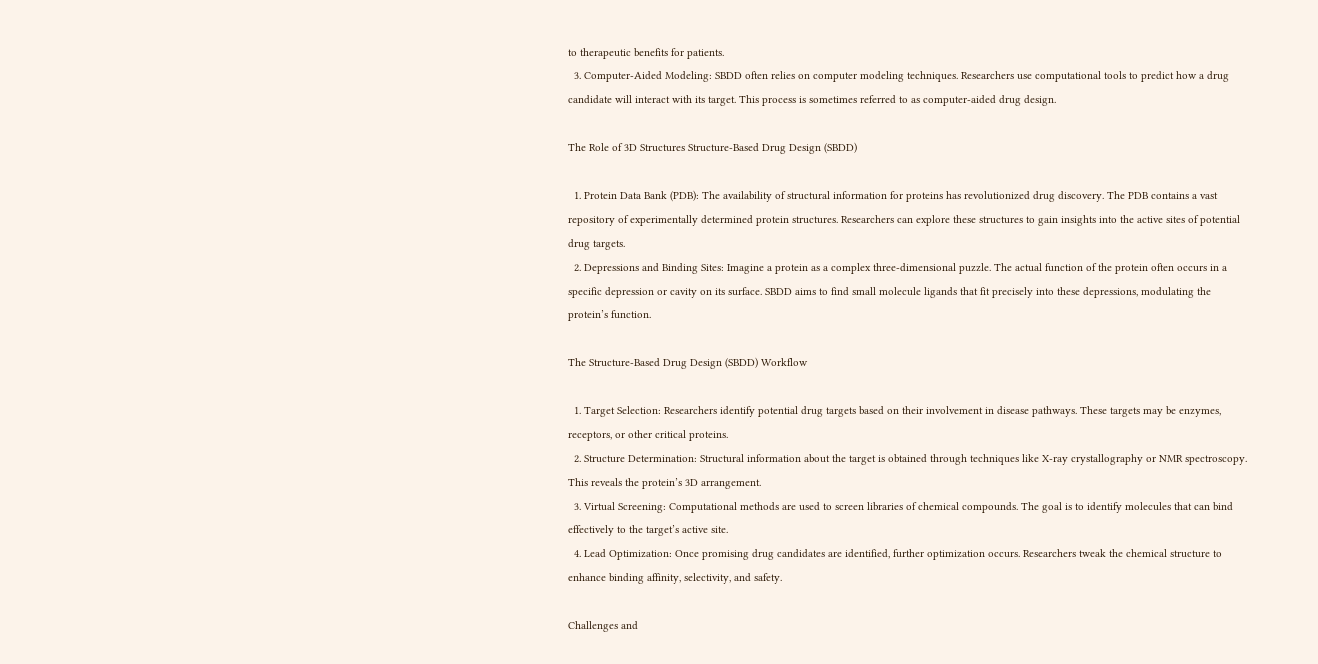to therapeutic benefits for patients.
  3. Computer-Aided Modeling: SBDD often relies on computer modeling techniques. Researchers use computational tools to predict how a drug candidate will interact with its target. This process is sometimes referred to as computer-aided drug design.

The Role of 3D Structures Structure-Based Drug Design (SBDD)

  1. Protein Data Bank (PDB): The availability of structural information for proteins has revolutionized drug discovery. The PDB contains a vast repository of experimentally determined protein structures. Researchers can explore these structures to gain insights into the active sites of potential drug targets.
  2. Depressions and Binding Sites: Imagine a protein as a complex three-dimensional puzzle. The actual function of the protein often occurs in a specific depression or cavity on its surface. SBDD aims to find small molecule ligands that fit precisely into these depressions, modulating the protein’s function.

The Structure-Based Drug Design (SBDD) Workflow

  1. Target Selection: Researchers identify potential drug targets based on their involvement in disease pathways. These targets may be enzymes, receptors, or other critical proteins.
  2. Structure Determination: Structural information about the target is obtained through techniques like X-ray crystallography or NMR spectroscopy. This reveals the protein’s 3D arrangement.
  3. Virtual Screening: Computational methods are used to screen libraries of chemical compounds. The goal is to identify molecules that can bind effectively to the target’s active site.
  4. Lead Optimization: Once promising drug candidates are identified, further optimization occurs. Researchers tweak the chemical structure to enhance binding affinity, selectivity, and safety.

Challenges and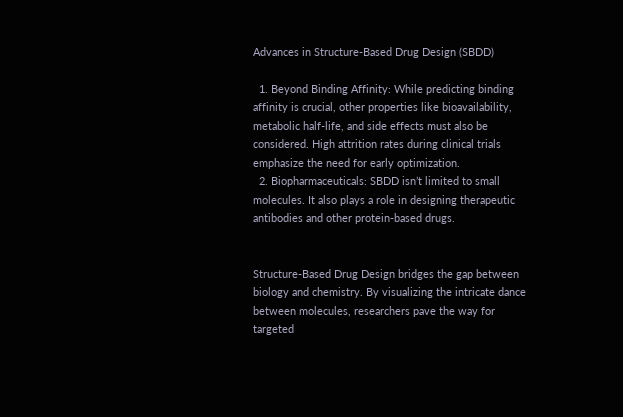Advances in Structure-Based Drug Design (SBDD)

  1. Beyond Binding Affinity: While predicting binding affinity is crucial, other properties like bioavailability, metabolic half-life, and side effects must also be considered. High attrition rates during clinical trials emphasize the need for early optimization.
  2. Biopharmaceuticals: SBDD isn’t limited to small molecules. It also plays a role in designing therapeutic antibodies and other protein-based drugs.


Structure-Based Drug Design bridges the gap between biology and chemistry. By visualizing the intricate dance between molecules, researchers pave the way for targeted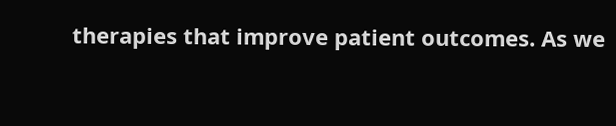therapies that improve patient outcomes. As we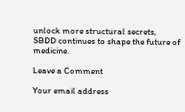unlock more structural secrets, SBDD continues to shape the future of medicine.

Leave a Comment

Your email address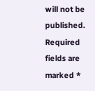will not be published. Required fields are marked *